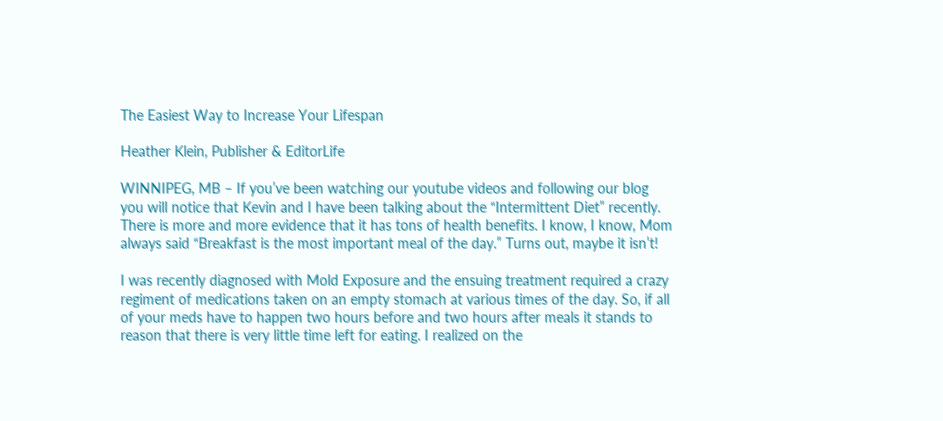The Easiest Way to Increase Your Lifespan

Heather Klein, Publisher & EditorLife

WINNIPEG, MB – If you’ve been watching our youtube videos and following our blog you will notice that Kevin and I have been talking about the “Intermittent Diet” recently. There is more and more evidence that it has tons of health benefits. I know, I know, Mom always said “Breakfast is the most important meal of the day.” Turns out, maybe it isn’t!

I was recently diagnosed with Mold Exposure and the ensuing treatment required a crazy regiment of medications taken on an empty stomach at various times of the day. So, if all of your meds have to happen two hours before and two hours after meals it stands to reason that there is very little time left for eating. I realized on the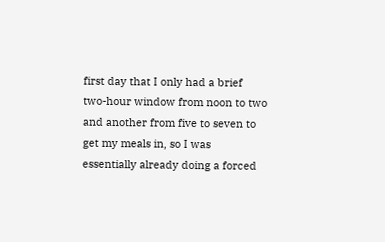first day that I only had a brief two-hour window from noon to two and another from five to seven to get my meals in, so I was essentially already doing a forced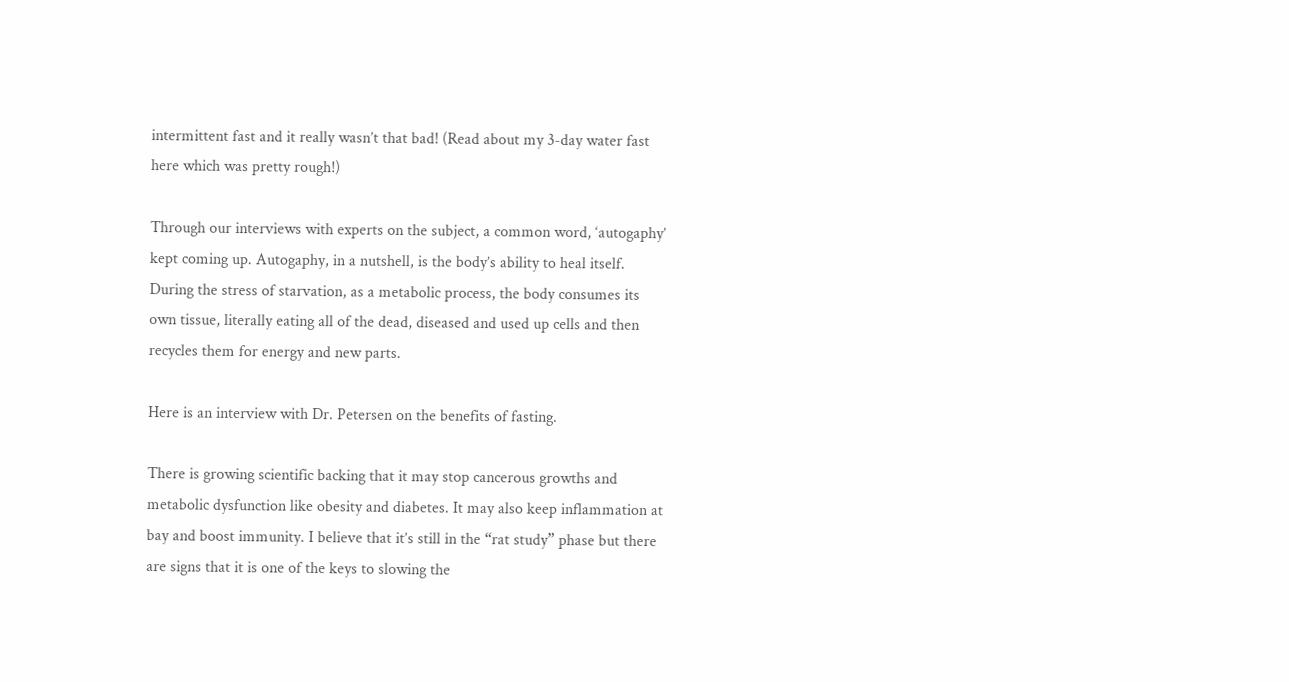intermittent fast and it really wasn’t that bad! (Read about my 3-day water fast here which was pretty rough!)

Through our interviews with experts on the subject, a common word, ‘autogaphy’ kept coming up. Autogaphy, in a nutshell, is the body’s ability to heal itself. During the stress of starvation, as a metabolic process, the body consumes its own tissue, literally eating all of the dead, diseased and used up cells and then recycles them for energy and new parts.

Here is an interview with Dr. Petersen on the benefits of fasting.

There is growing scientific backing that it may stop cancerous growths and metabolic dysfunction like obesity and diabetes. It may also keep inflammation at bay and boost immunity. I believe that it’s still in the “rat study” phase but there are signs that it is one of the keys to slowing the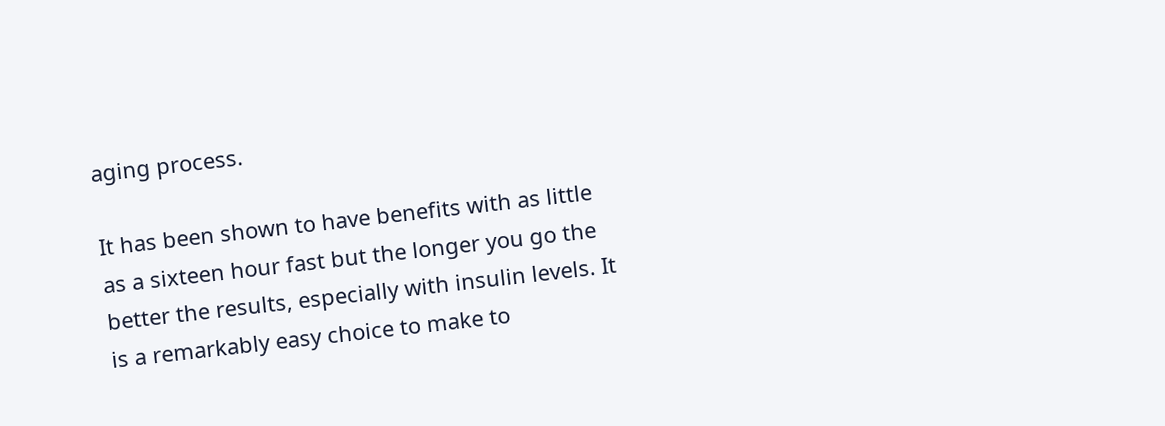aging process.

It has been shown to have benefits with as little as a sixteen hour fast but the longer you go the better the results, especially with insulin levels. It is a remarkably easy choice to make to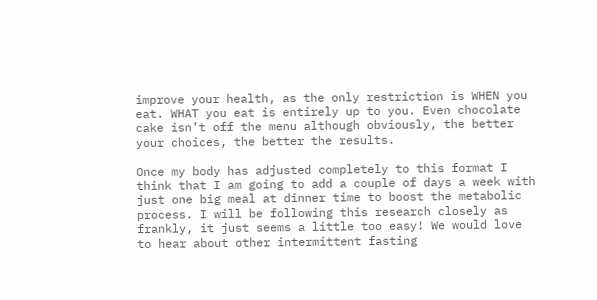improve your health, as the only restriction is WHEN you eat. WHAT you eat is entirely up to you. Even chocolate cake isn’t off the menu although obviously, the better your choices, the better the results.

Once my body has adjusted completely to this format I think that I am going to add a couple of days a week with just one big meal at dinner time to boost the metabolic process. I will be following this research closely as frankly, it just seems a little too easy! We would love to hear about other intermittent fasting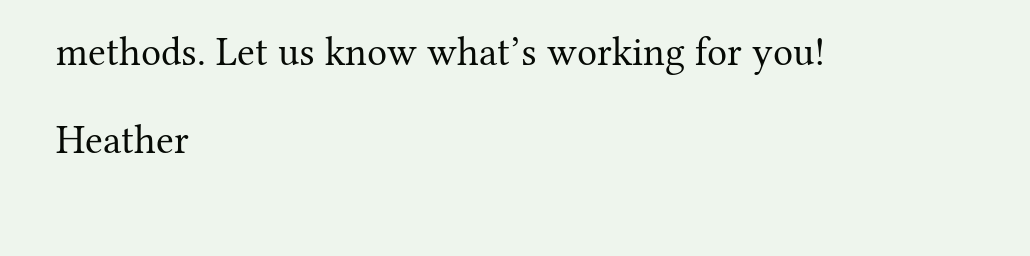methods. Let us know what’s working for you!

Heather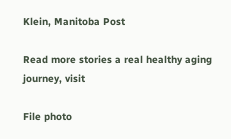Klein, Manitoba Post

Read more stories a real healthy aging journey, visit

File photo